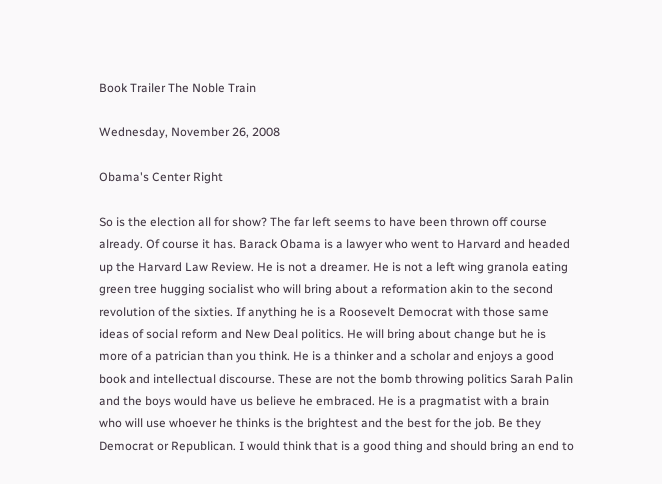Book Trailer The Noble Train

Wednesday, November 26, 2008

Obama's Center Right

So is the election all for show? The far left seems to have been thrown off course already. Of course it has. Barack Obama is a lawyer who went to Harvard and headed up the Harvard Law Review. He is not a dreamer. He is not a left wing granola eating green tree hugging socialist who will bring about a reformation akin to the second revolution of the sixties. If anything he is a Roosevelt Democrat with those same ideas of social reform and New Deal politics. He will bring about change but he is more of a patrician than you think. He is a thinker and a scholar and enjoys a good book and intellectual discourse. These are not the bomb throwing politics Sarah Palin and the boys would have us believe he embraced. He is a pragmatist with a brain who will use whoever he thinks is the brightest and the best for the job. Be they Democrat or Republican. I would think that is a good thing and should bring an end to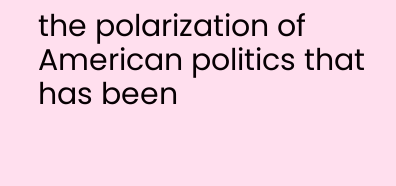the polarization of American politics that has been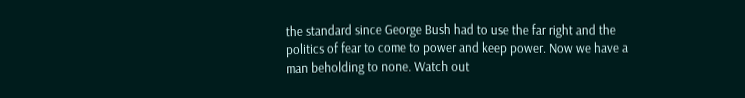the standard since George Bush had to use the far right and the politics of fear to come to power and keep power. Now we have a man beholding to none. Watch out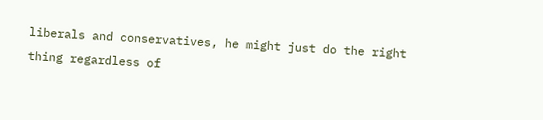liberals and conservatives, he might just do the right thing regardless of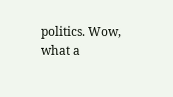politics. Wow, what a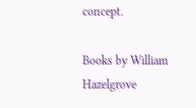concept.

Books by William Hazelgrove